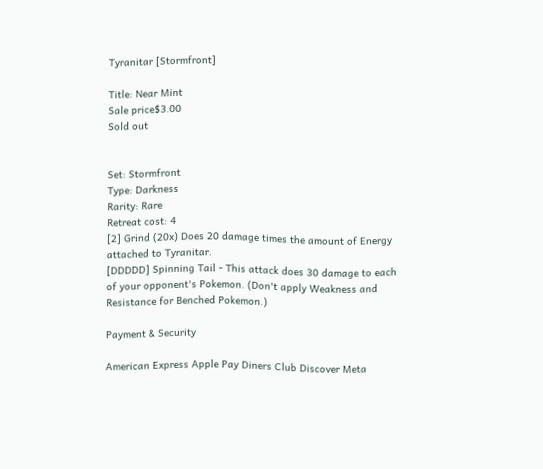Tyranitar [Stormfront]

Title: Near Mint
Sale price$3.00
Sold out


Set: Stormfront
Type: Darkness
Rarity: Rare
Retreat cost: 4
[2] Grind (20x) Does 20 damage times the amount of Energy attached to Tyranitar.
[DDDDD] Spinning Tail - This attack does 30 damage to each of your opponent's Pokemon. (Don't apply Weakness and Resistance for Benched Pokemon.)

Payment & Security

American Express Apple Pay Diners Club Discover Meta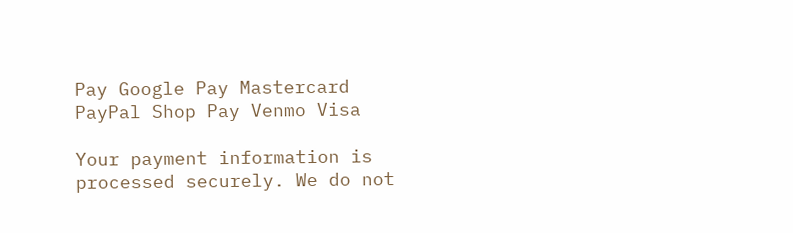Pay Google Pay Mastercard PayPal Shop Pay Venmo Visa

Your payment information is processed securely. We do not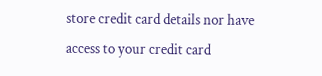store credit card details nor have access to your credit card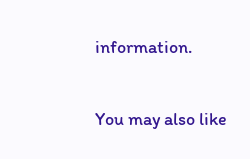information.

You may also like